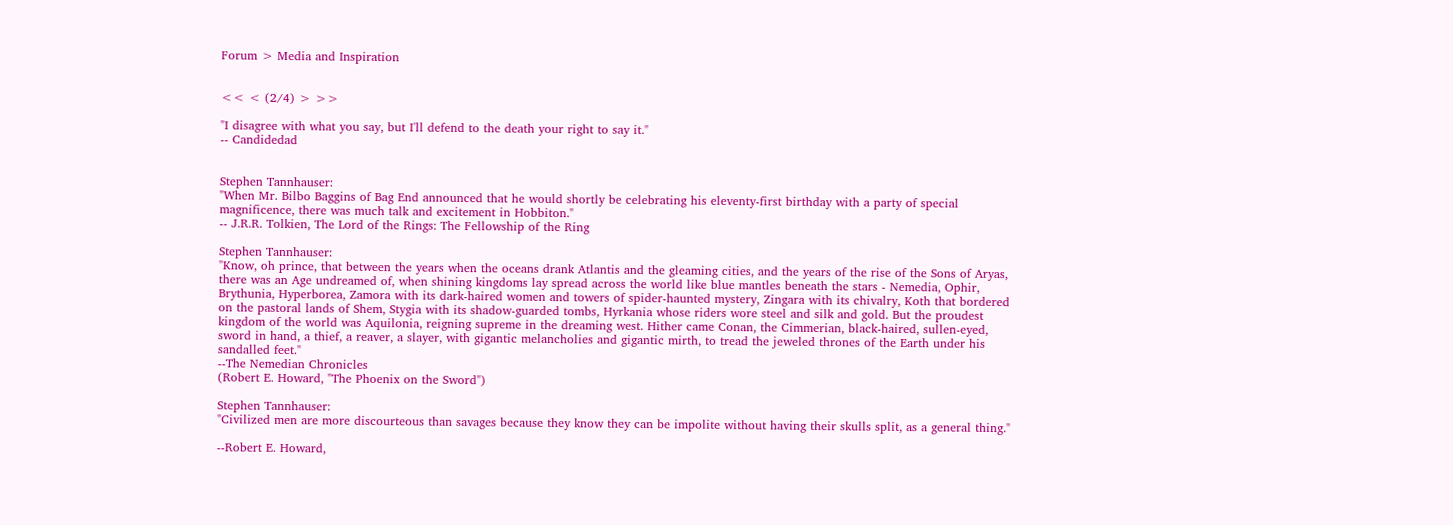Forum > Media and Inspiration


<< < (2/4) > >>

"I disagree with what you say, but I'll defend to the death your right to say it."
-- Candidedad


Stephen Tannhauser:
"When Mr. Bilbo Baggins of Bag End announced that he would shortly be celebrating his eleventy-first birthday with a party of special magnificence, there was much talk and excitement in Hobbiton."
-- J.R.R. Tolkien, The Lord of the Rings: The Fellowship of the Ring

Stephen Tannhauser:
"Know, oh prince, that between the years when the oceans drank Atlantis and the gleaming cities, and the years of the rise of the Sons of Aryas, there was an Age undreamed of, when shining kingdoms lay spread across the world like blue mantles beneath the stars - Nemedia, Ophir, Brythunia, Hyperborea, Zamora with its dark-haired women and towers of spider-haunted mystery, Zingara with its chivalry, Koth that bordered on the pastoral lands of Shem, Stygia with its shadow-guarded tombs, Hyrkania whose riders wore steel and silk and gold. But the proudest kingdom of the world was Aquilonia, reigning supreme in the dreaming west. Hither came Conan, the Cimmerian, black-haired, sullen-eyed, sword in hand, a thief, a reaver, a slayer, with gigantic melancholies and gigantic mirth, to tread the jeweled thrones of the Earth under his sandalled feet."
--The Nemedian Chronicles
(Robert E. Howard, "The Phoenix on the Sword")

Stephen Tannhauser:
"Civilized men are more discourteous than savages because they know they can be impolite without having their skulls split, as a general thing."

--Robert E. Howard,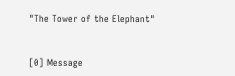"The Tower of the Elephant"


[0] Message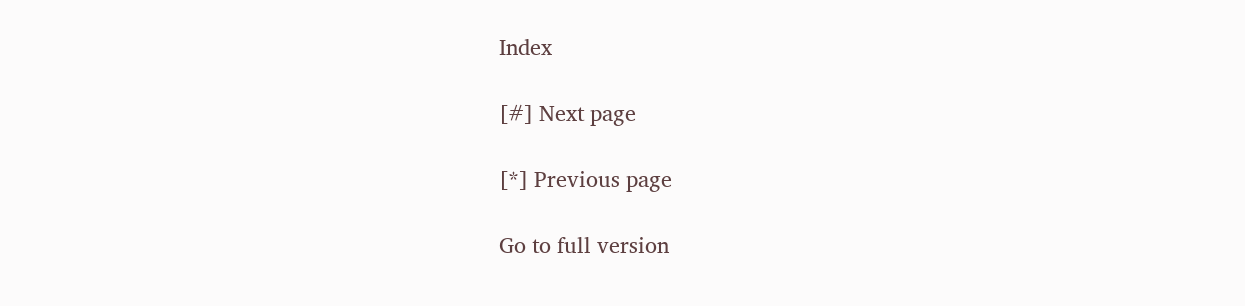Index

[#] Next page

[*] Previous page

Go to full version